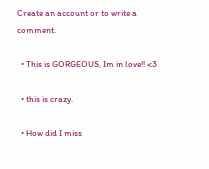Create an account or to write a comment.

  • This is GORGEOUS, Im in love!! <3

  • this is crazy.

  • How did I miss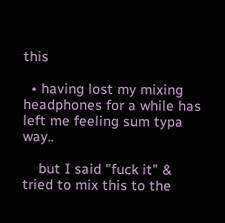this

  • having lost my mixing headphones for a while has left me feeling sum typa way..

    but I said "fuck it" & tried to mix this to the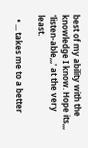best of my ability with the knowledge I know. Hope its,,, 'listen-able,,,' at the very least.

  • ... takes me to a better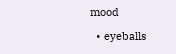mood

  • eyeballs